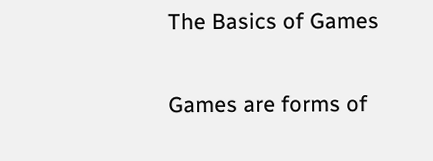The Basics of Games

Games are forms of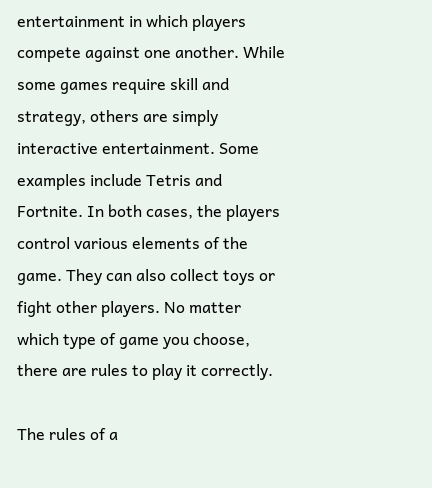entertainment in which players compete against one another. While some games require skill and strategy, others are simply interactive entertainment. Some examples include Tetris and Fortnite. In both cases, the players control various elements of the game. They can also collect toys or fight other players. No matter which type of game you choose, there are rules to play it correctly.

The rules of a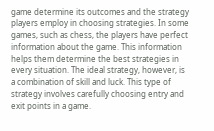game determine its outcomes and the strategy players employ in choosing strategies. In some games, such as chess, the players have perfect information about the game. This information helps them determine the best strategies in every situation. The ideal strategy, however, is a combination of skill and luck. This type of strategy involves carefully choosing entry and exit points in a game.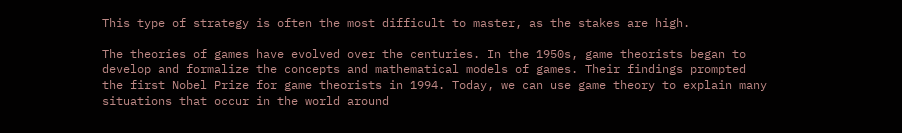This type of strategy is often the most difficult to master, as the stakes are high.

The theories of games have evolved over the centuries. In the 1950s, game theorists began to develop and formalize the concepts and mathematical models of games. Their findings prompted the first Nobel Prize for game theorists in 1994. Today, we can use game theory to explain many situations that occur in the world around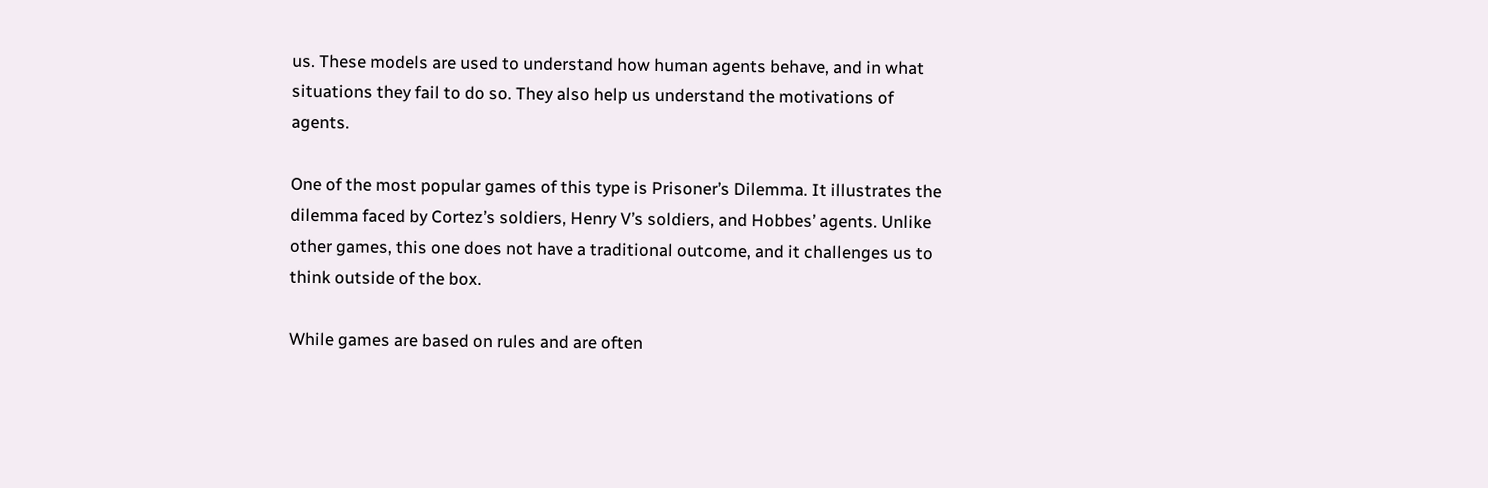us. These models are used to understand how human agents behave, and in what situations they fail to do so. They also help us understand the motivations of agents.

One of the most popular games of this type is Prisoner’s Dilemma. It illustrates the dilemma faced by Cortez’s soldiers, Henry V’s soldiers, and Hobbes’ agents. Unlike other games, this one does not have a traditional outcome, and it challenges us to think outside of the box.

While games are based on rules and are often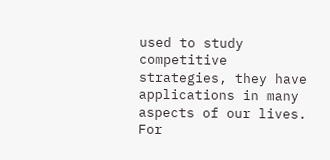used to study competitive strategies, they have applications in many aspects of our lives. For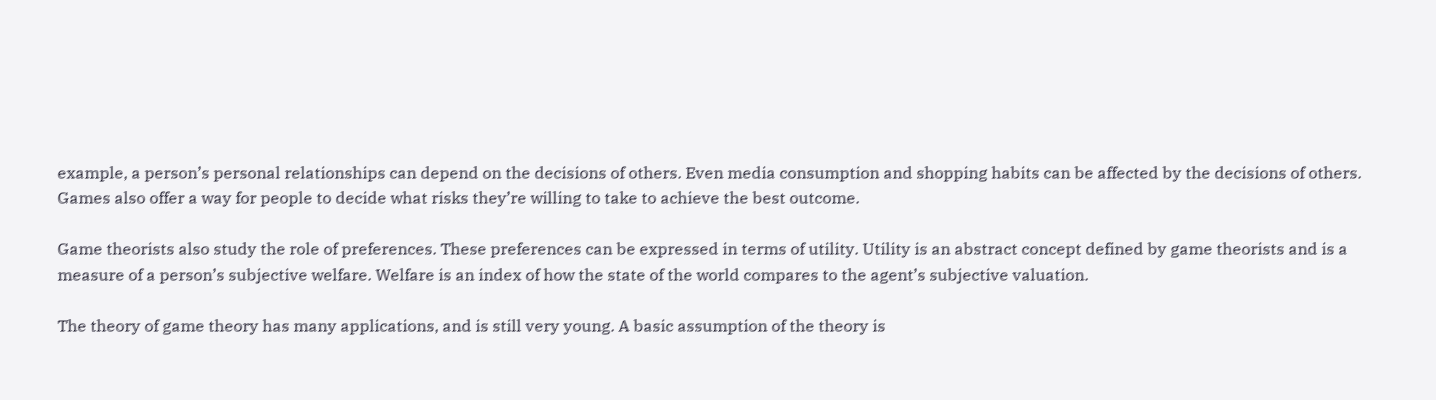example, a person’s personal relationships can depend on the decisions of others. Even media consumption and shopping habits can be affected by the decisions of others. Games also offer a way for people to decide what risks they’re willing to take to achieve the best outcome.

Game theorists also study the role of preferences. These preferences can be expressed in terms of utility. Utility is an abstract concept defined by game theorists and is a measure of a person’s subjective welfare. Welfare is an index of how the state of the world compares to the agent’s subjective valuation.

The theory of game theory has many applications, and is still very young. A basic assumption of the theory is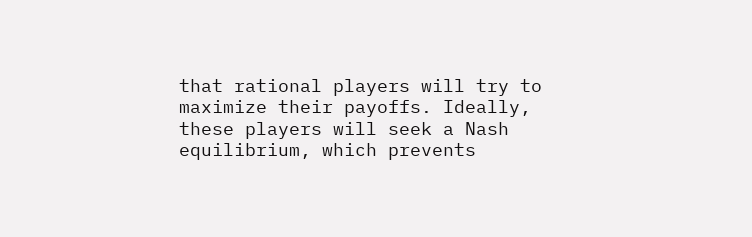that rational players will try to maximize their payoffs. Ideally, these players will seek a Nash equilibrium, which prevents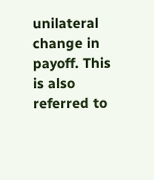unilateral change in payoff. This is also referred to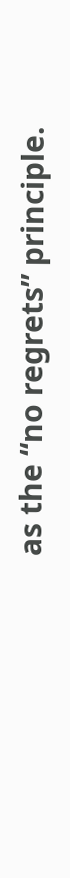as the “no regrets” principle.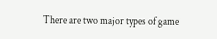There are two major types of game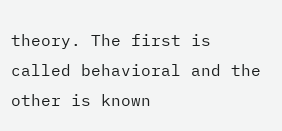theory. The first is called behavioral and the other is known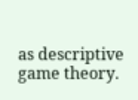as descriptive game theory.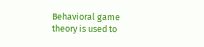Behavioral game theory is used to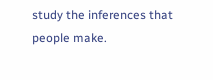study the inferences that people make.